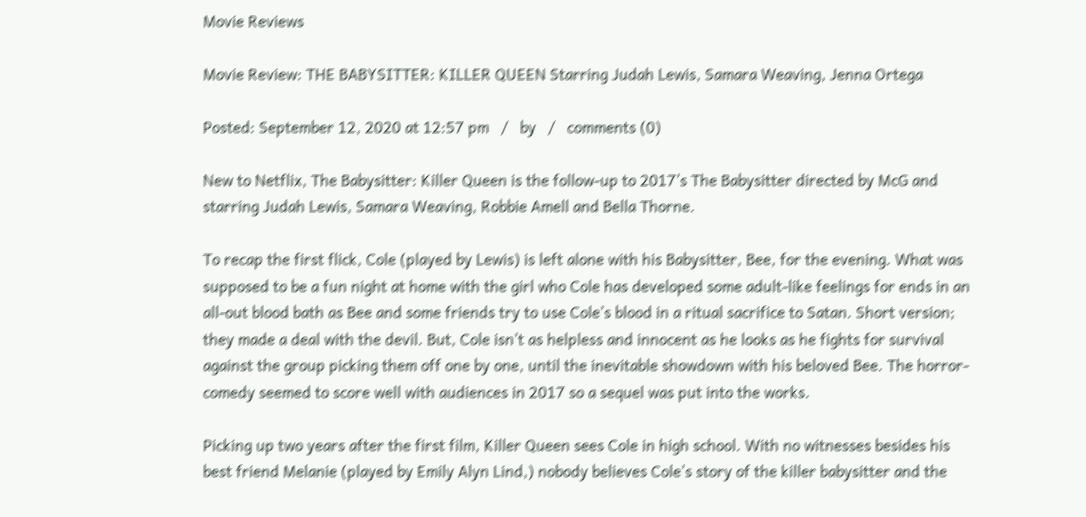Movie Reviews

Movie Review: THE BABYSITTER: KILLER QUEEN Starring Judah Lewis, Samara Weaving, Jenna Ortega

Posted: September 12, 2020 at 12:57 pm   /   by   /   comments (0)

New to Netflix, The Babysitter: Killer Queen is the follow-up to 2017’s The Babysitter directed by McG and starring Judah Lewis, Samara Weaving, Robbie Amell and Bella Thorne.

To recap the first flick, Cole (played by Lewis) is left alone with his Babysitter, Bee, for the evening. What was supposed to be a fun night at home with the girl who Cole has developed some adult-like feelings for ends in an all-out blood bath as Bee and some friends try to use Cole’s blood in a ritual sacrifice to Satan. Short version; they made a deal with the devil. But, Cole isn’t as helpless and innocent as he looks as he fights for survival against the group picking them off one by one, until the inevitable showdown with his beloved Bee. The horror-comedy seemed to score well with audiences in 2017 so a sequel was put into the works.

Picking up two years after the first film, Killer Queen sees Cole in high school. With no witnesses besides his best friend Melanie (played by Emily Alyn Lind,) nobody believes Cole’s story of the killer babysitter and the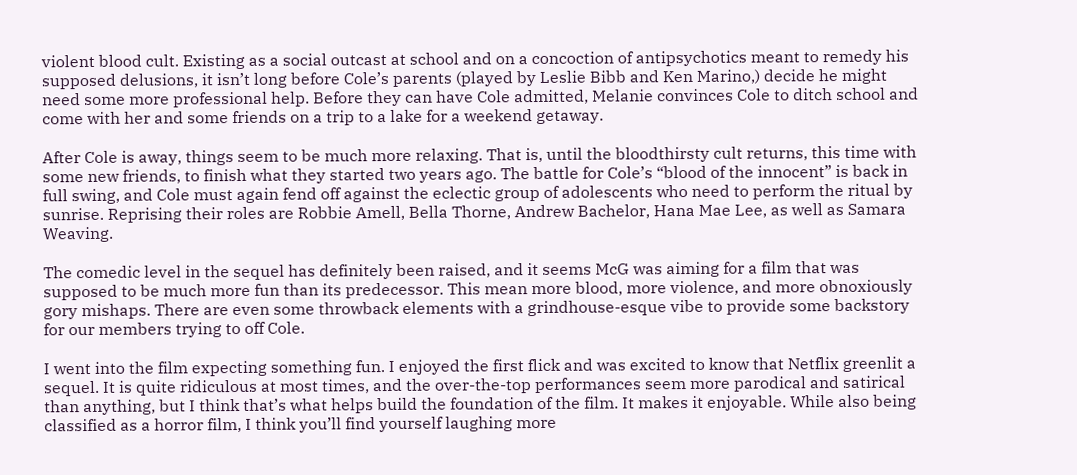violent blood cult. Existing as a social outcast at school and on a concoction of antipsychotics meant to remedy his supposed delusions, it isn’t long before Cole’s parents (played by Leslie Bibb and Ken Marino,) decide he might need some more professional help. Before they can have Cole admitted, Melanie convinces Cole to ditch school and come with her and some friends on a trip to a lake for a weekend getaway.

After Cole is away, things seem to be much more relaxing. That is, until the bloodthirsty cult returns, this time with some new friends, to finish what they started two years ago. The battle for Cole’s “blood of the innocent” is back in full swing, and Cole must again fend off against the eclectic group of adolescents who need to perform the ritual by sunrise. Reprising their roles are Robbie Amell, Bella Thorne, Andrew Bachelor, Hana Mae Lee, as well as Samara Weaving.

The comedic level in the sequel has definitely been raised, and it seems McG was aiming for a film that was supposed to be much more fun than its predecessor. This mean more blood, more violence, and more obnoxiously gory mishaps. There are even some throwback elements with a grindhouse-esque vibe to provide some backstory for our members trying to off Cole.

I went into the film expecting something fun. I enjoyed the first flick and was excited to know that Netflix greenlit a sequel. It is quite ridiculous at most times, and the over-the-top performances seem more parodical and satirical than anything, but I think that’s what helps build the foundation of the film. It makes it enjoyable. While also being classified as a horror film, I think you’ll find yourself laughing more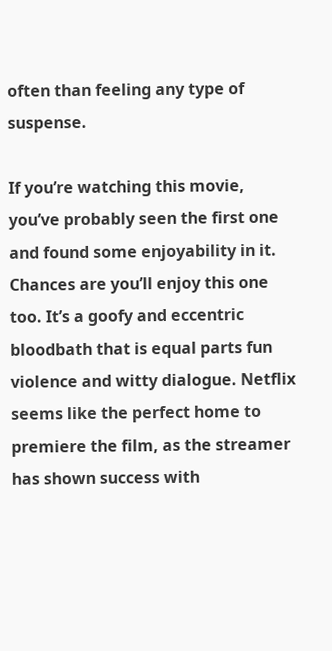often than feeling any type of suspense.

If you’re watching this movie, you’ve probably seen the first one and found some enjoyability in it. Chances are you’ll enjoy this one too. It’s a goofy and eccentric bloodbath that is equal parts fun violence and witty dialogue. Netflix seems like the perfect home to premiere the film, as the streamer has shown success with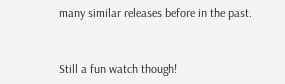many similar releases before in the past.


Still a fun watch though!